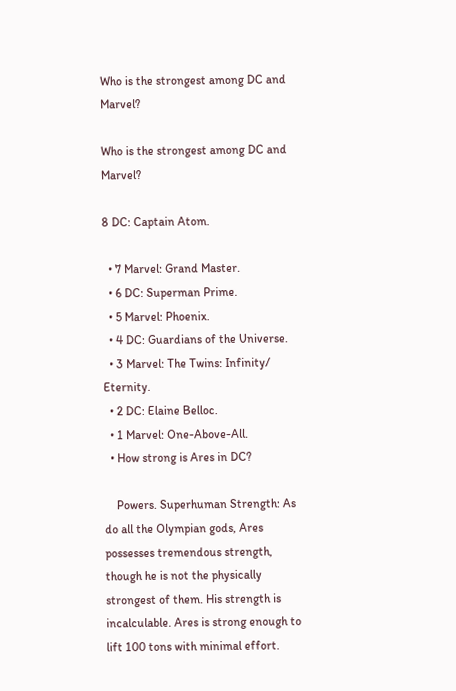Who is the strongest among DC and Marvel?

Who is the strongest among DC and Marvel?

8 DC: Captain Atom.

  • 7 Marvel: Grand Master.
  • 6 DC: Superman Prime.
  • 5 Marvel: Phoenix.
  • 4 DC: Guardians of the Universe.
  • 3 Marvel: The Twins: Infinity/ Eternity.
  • 2 DC: Elaine Belloc.
  • 1 Marvel: One-Above-All.
  • How strong is Ares in DC?

    Powers. Superhuman Strength: As do all the Olympian gods, Ares possesses tremendous strength, though he is not the physically strongest of them. His strength is incalculable. Ares is strong enough to lift 100 tons with minimal effort.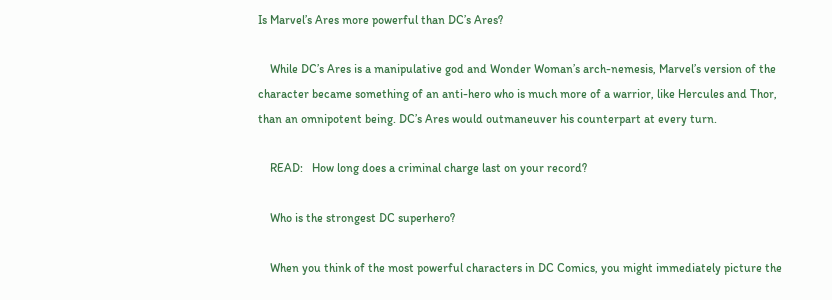Is Marvel’s Ares more powerful than DC’s Ares?

    While DC’s Ares is a manipulative god and Wonder Woman’s arch-nemesis, Marvel’s version of the character became something of an anti-hero who is much more of a warrior, like Hercules and Thor, than an omnipotent being. DC’s Ares would outmaneuver his counterpart at every turn.

    READ:   How long does a criminal charge last on your record?

    Who is the strongest DC superhero?

    When you think of the most powerful characters in DC Comics, you might immediately picture the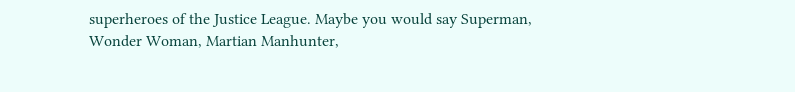superheroes of the Justice League. Maybe you would say Superman, Wonder Woman, Martian Manhunter,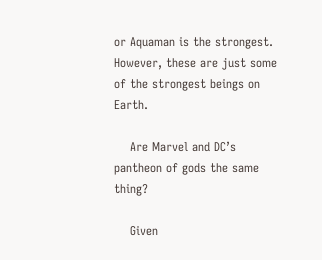or Aquaman is the strongest. However, these are just some of the strongest beings on Earth.

    Are Marvel and DC’s pantheon of gods the same thing?

    Given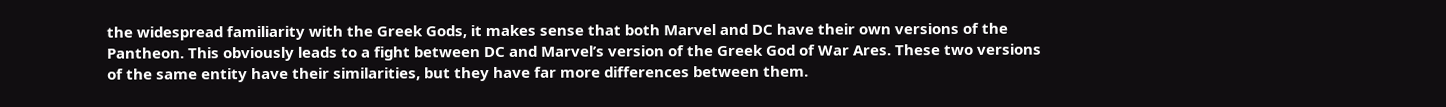the widespread familiarity with the Greek Gods, it makes sense that both Marvel and DC have their own versions of the Pantheon. This obviously leads to a fight between DC and Marvel’s version of the Greek God of War Ares. These two versions of the same entity have their similarities, but they have far more differences between them.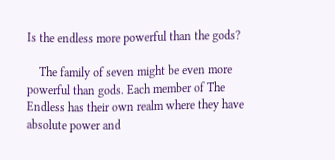Is the endless more powerful than the gods?

    The family of seven might be even more powerful than gods. Each member of The Endless has their own realm where they have absolute power and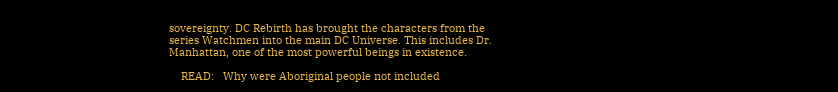sovereignty. DC Rebirth has brought the characters from the series Watchmen into the main DC Universe. This includes Dr. Manhattan, one of the most powerful beings in existence.

    READ:   Why were Aboriginal people not included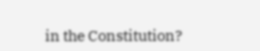in the Constitution?